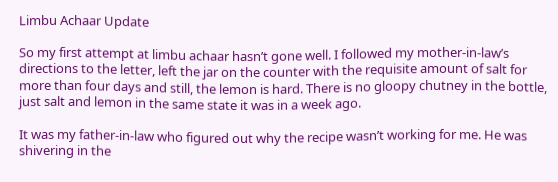Limbu Achaar Update

So my first attempt at limbu achaar hasn’t gone well. I followed my mother-in-law’s directions to the letter, left the jar on the counter with the requisite amount of salt for more than four days and still, the lemon is hard. There is no gloopy chutney in the bottle, just salt and lemon in the same state it was in a week ago.

It was my father-in-law who figured out why the recipe wasn’t working for me. He was shivering in the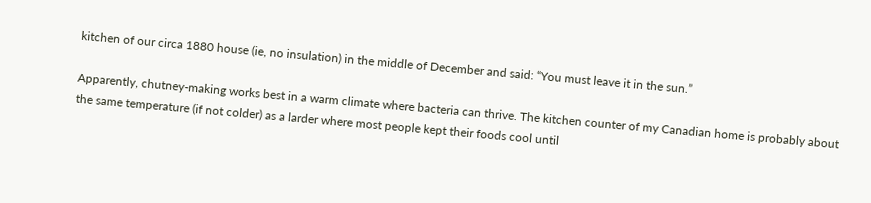kitchen of our circa 1880 house (ie, no insulation) in the middle of December and said: “You must leave it in the sun.”

Apparently, chutney-making works best in a warm climate where bacteria can thrive. The kitchen counter of my Canadian home is probably about the same temperature (if not colder) as a larder where most people kept their foods cool until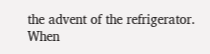the advent of the refrigerator. When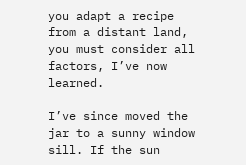you adapt a recipe from a distant land, you must consider all factors, I’ve now learned.

I’ve since moved the jar to a sunny window sill. If the sun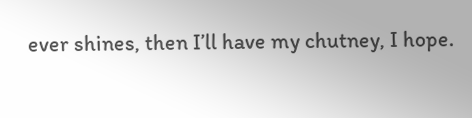ever shines, then I’ll have my chutney, I hope.